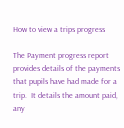How to view a trips progress

The Payment progress report provides details of the payments that pupils have had made for a trip.  It details the amount paid, any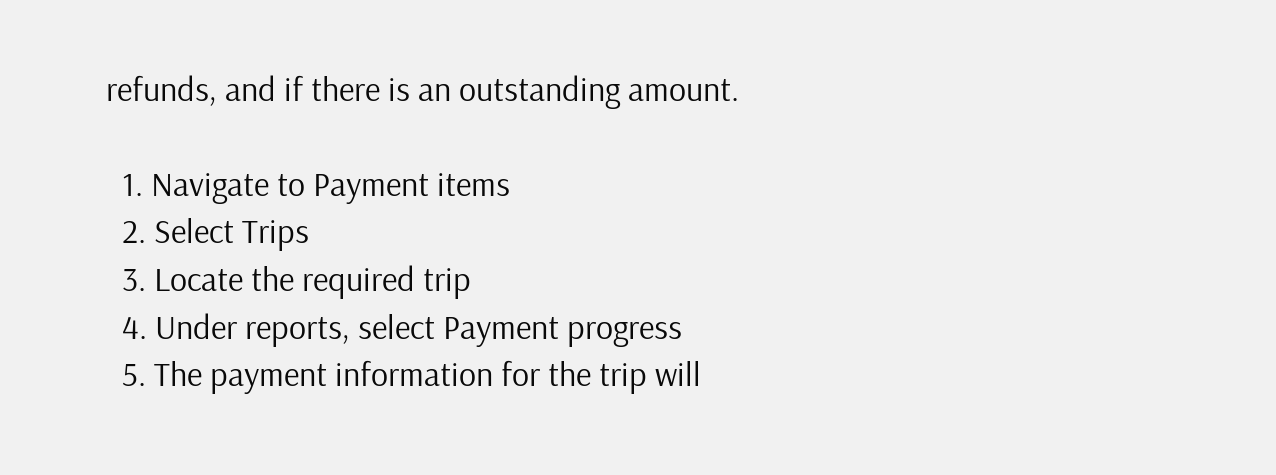refunds, and if there is an outstanding amount.

  1. Navigate to Payment items
  2. Select Trips
  3. Locate the required trip
  4. Under reports, select Payment progress
  5. The payment information for the trip will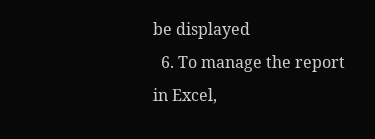be displayed
  6. To manage the report in Excel,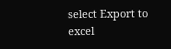select Export to excel